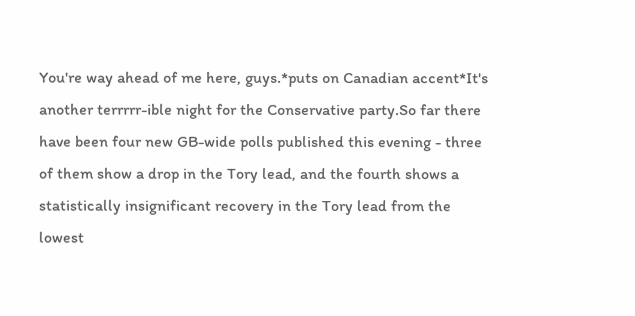You're way ahead of me here, guys.*puts on Canadian accent*It's another terrrrr-ible night for the Conservative party.So far there have been four new GB-wide polls published this evening - three of them show a drop in the Tory lead, and the fourth shows a statistically insignificant recovery in the Tory lead from the lowest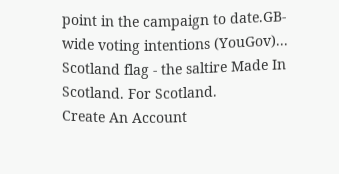point in the campaign to date.GB-wide voting intentions (YouGov)...
Scotland flag - the saltire Made In Scotland. For Scotland.
Create An Account